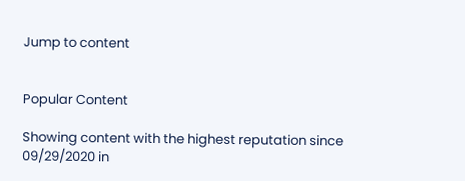Jump to content


Popular Content

Showing content with the highest reputation since 09/29/2020 in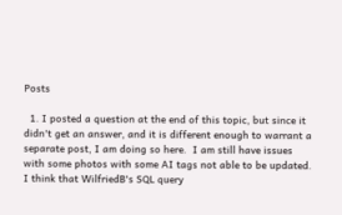Posts

  1. I posted a question at the end of this topic, but since it didn't get an answer, and it is different enough to warrant a separate post, I am doing so here.  I am still have issues with some photos with some AI tags not able to be updated. I think that WilfriedB's SQL query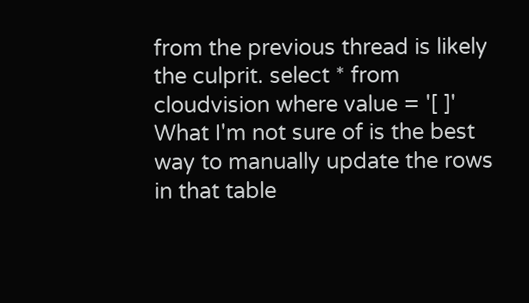from the previous thread is likely the culprit. select * from cloudvision where value = '[ ]' What I'm not sure of is the best way to manually update the rows in that table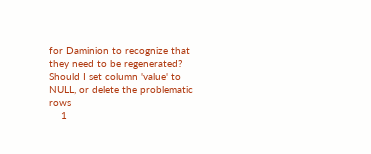for Daminion to recognize that they need to be regenerated? Should I set column 'value' to NULL, or delete the problematic rows
    1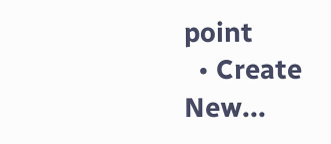point
  • Create New...